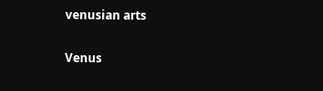venusian arts

Venus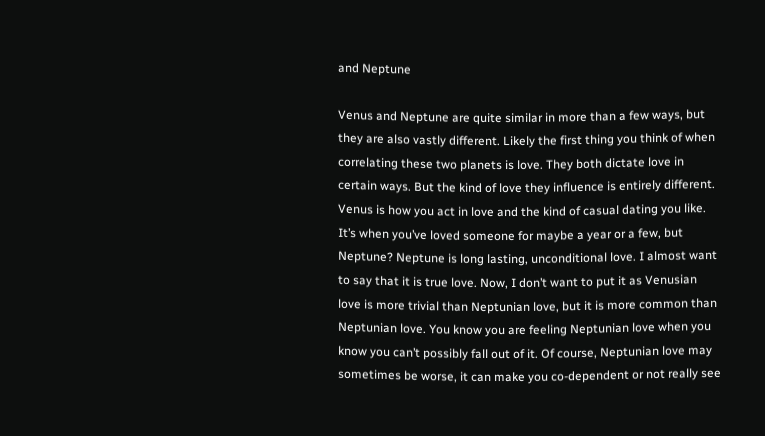and Neptune

Venus and Neptune are quite similar in more than a few ways, but they are also vastly different. Likely the first thing you think of when correlating these two planets is love. They both dictate love in certain ways. But the kind of love they influence is entirely different. Venus is how you act in love and the kind of casual dating you like. It’s when you’ve loved someone for maybe a year or a few, but Neptune? Neptune is long lasting, unconditional love. I almost want to say that it is true love. Now, I don’t want to put it as Venusian love is more trivial than Neptunian love, but it is more common than Neptunian love. You know you are feeling Neptunian love when you know you can’t possibly fall out of it. Of course, Neptunian love may sometimes be worse, it can make you co-dependent or not really see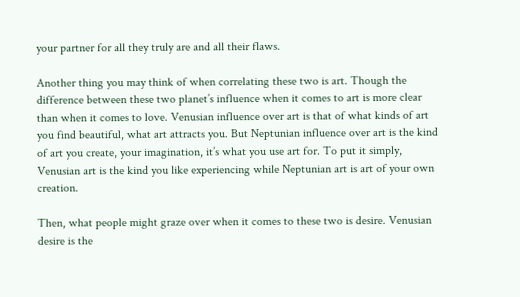your partner for all they truly are and all their flaws.

Another thing you may think of when correlating these two is art. Though the difference between these two planet’s influence when it comes to art is more clear than when it comes to love. Venusian influence over art is that of what kinds of art you find beautiful, what art attracts you. But Neptunian influence over art is the kind of art you create, your imagination, it’s what you use art for. To put it simply, Venusian art is the kind you like experiencing while Neptunian art is art of your own creation.

Then, what people might graze over when it comes to these two is desire. Venusian desire is the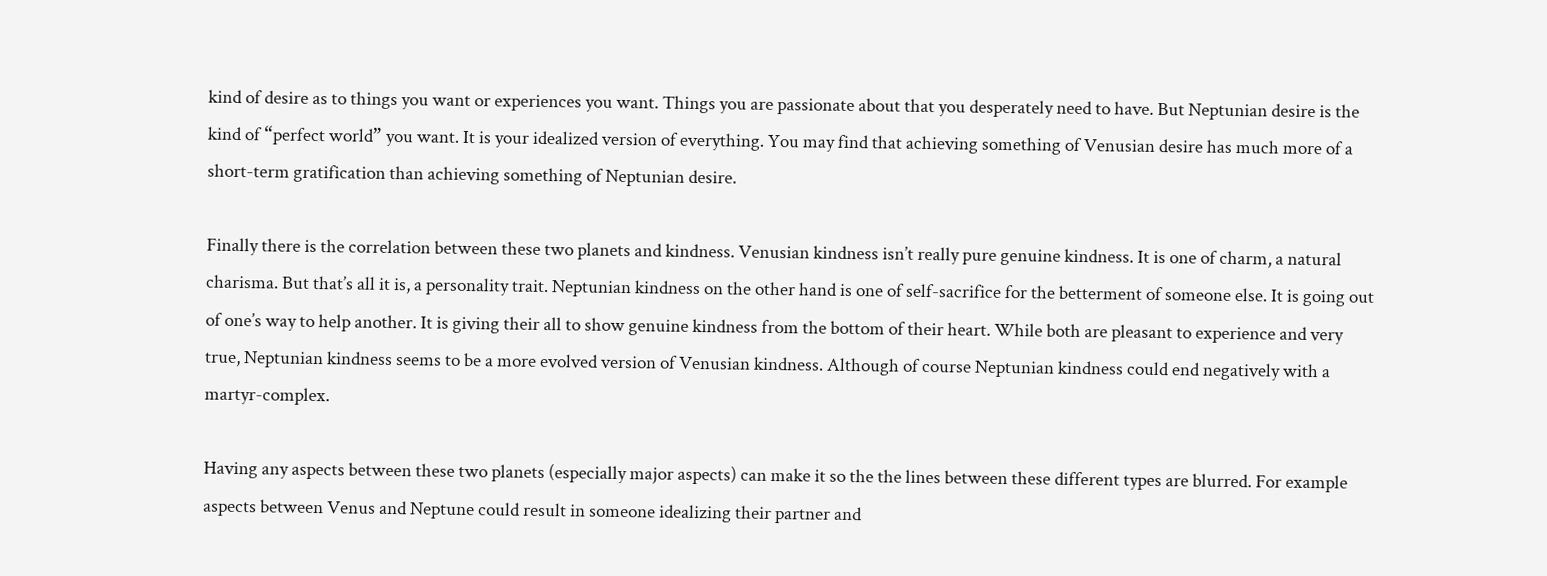kind of desire as to things you want or experiences you want. Things you are passionate about that you desperately need to have. But Neptunian desire is the kind of “perfect world” you want. It is your idealized version of everything. You may find that achieving something of Venusian desire has much more of a short-term gratification than achieving something of Neptunian desire.

Finally there is the correlation between these two planets and kindness. Venusian kindness isn’t really pure genuine kindness. It is one of charm, a natural charisma. But that’s all it is, a personality trait. Neptunian kindness on the other hand is one of self-sacrifice for the betterment of someone else. It is going out of one’s way to help another. It is giving their all to show genuine kindness from the bottom of their heart. While both are pleasant to experience and very true, Neptunian kindness seems to be a more evolved version of Venusian kindness. Although of course Neptunian kindness could end negatively with a martyr-complex.

Having any aspects between these two planets (especially major aspects) can make it so the the lines between these different types are blurred. For example aspects between Venus and Neptune could result in someone idealizing their partner and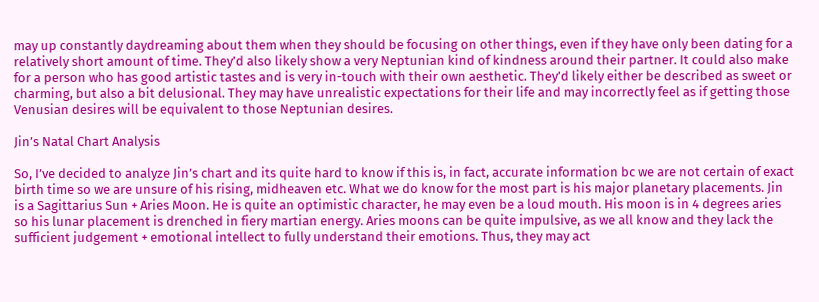may up constantly daydreaming about them when they should be focusing on other things, even if they have only been dating for a relatively short amount of time. They’d also likely show a very Neptunian kind of kindness around their partner. It could also make for a person who has good artistic tastes and is very in-touch with their own aesthetic. They’d likely either be described as sweet or charming, but also a bit delusional. They may have unrealistic expectations for their life and may incorrectly feel as if getting those Venusian desires will be equivalent to those Neptunian desires.

Jin’s Natal Chart Analysis

So, I’ve decided to analyze Jin’s chart and its quite hard to know if this is, in fact, accurate information bc we are not certain of exact birth time so we are unsure of his rising, midheaven etc. What we do know for the most part is his major planetary placements. Jin is a Sagittarius Sun + Aries Moon. He is quite an optimistic character, he may even be a loud mouth. His moon is in 4 degrees aries so his lunar placement is drenched in fiery martian energy. Aries moons can be quite impulsive, as we all know and they lack the sufficient judgement + emotional intellect to fully understand their emotions. Thus, they may act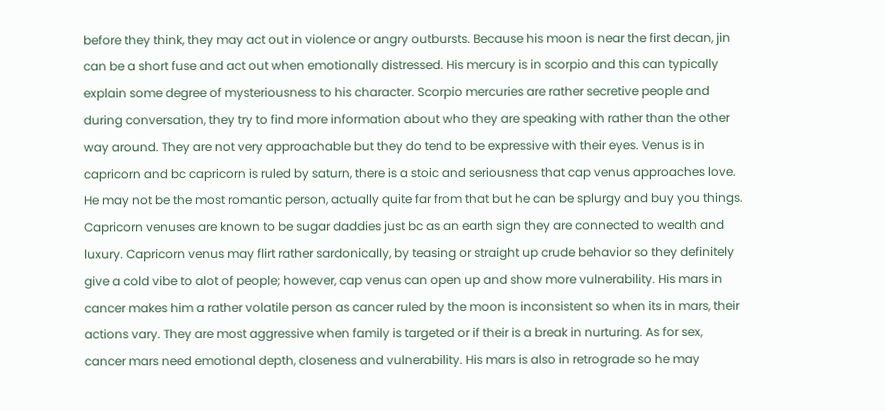before they think, they may act out in violence or angry outbursts. Because his moon is near the first decan, jin can be a short fuse and act out when emotionally distressed. His mercury is in scorpio and this can typically explain some degree of mysteriousness to his character. Scorpio mercuries are rather secretive people and during conversation, they try to find more information about who they are speaking with rather than the other way around. They are not very approachable but they do tend to be expressive with their eyes. Venus is in capricorn and bc capricorn is ruled by saturn, there is a stoic and seriousness that cap venus approaches love. He may not be the most romantic person, actually quite far from that but he can be splurgy and buy you things. Capricorn venuses are known to be sugar daddies just bc as an earth sign they are connected to wealth and luxury. Capricorn venus may flirt rather sardonically, by teasing or straight up crude behavior so they definitely give a cold vibe to alot of people; however, cap venus can open up and show more vulnerability. His mars in cancer makes him a rather volatile person as cancer ruled by the moon is inconsistent so when its in mars, their actions vary. They are most aggressive when family is targeted or if their is a break in nurturing. As for sex, cancer mars need emotional depth, closeness and vulnerability. His mars is also in retrograde so he may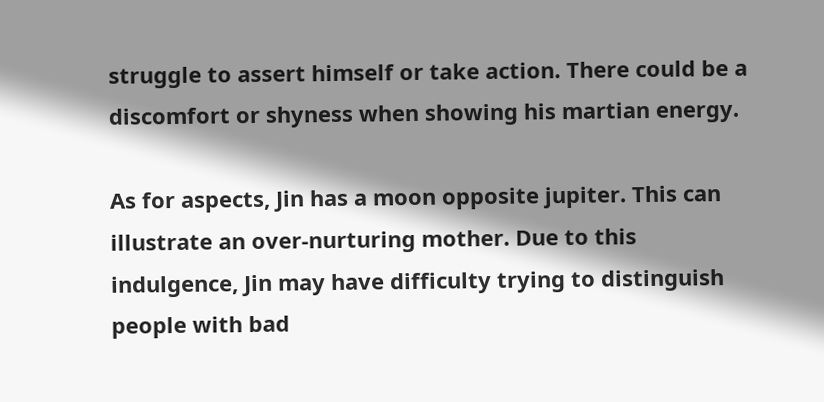struggle to assert himself or take action. There could be a discomfort or shyness when showing his martian energy.

As for aspects, Jin has a moon opposite jupiter. This can illustrate an over-nurturing mother. Due to this indulgence, Jin may have difficulty trying to distinguish people with bad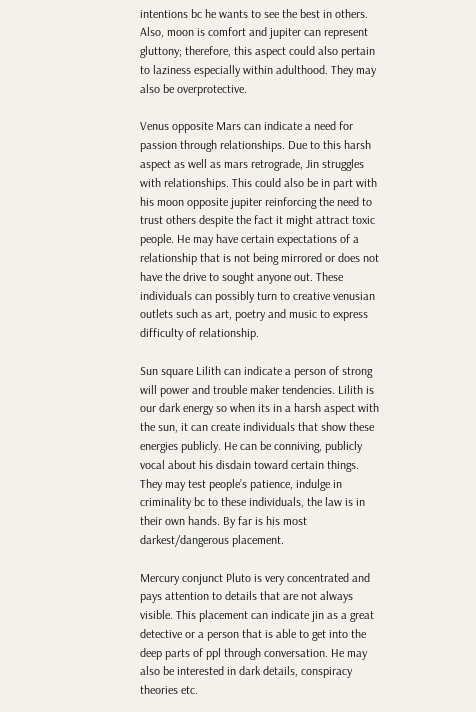intentions bc he wants to see the best in others. Also, moon is comfort and jupiter can represent gluttony; therefore, this aspect could also pertain to laziness especially within adulthood. They may also be overprotective.

Venus opposite Mars can indicate a need for passion through relationships. Due to this harsh aspect as well as mars retrograde, Jin struggles with relationships. This could also be in part with his moon opposite jupiter reinforcing the need to trust others despite the fact it might attract toxic people. He may have certain expectations of a relationship that is not being mirrored or does not have the drive to sought anyone out. These individuals can possibly turn to creative venusian outlets such as art, poetry and music to express difficulty of relationship.

Sun square Lilith can indicate a person of strong will power and trouble maker tendencies. Lilith is our dark energy so when its in a harsh aspect with the sun, it can create individuals that show these energies publicly. He can be conniving, publicly vocal about his disdain toward certain things. They may test people’s patience, indulge in criminality bc to these individuals, the law is in their own hands. By far is his most darkest/dangerous placement.

Mercury conjunct Pluto is very concentrated and pays attention to details that are not always visible. This placement can indicate jin as a great detective or a person that is able to get into the deep parts of ppl through conversation. He may also be interested in dark details, conspiracy theories etc.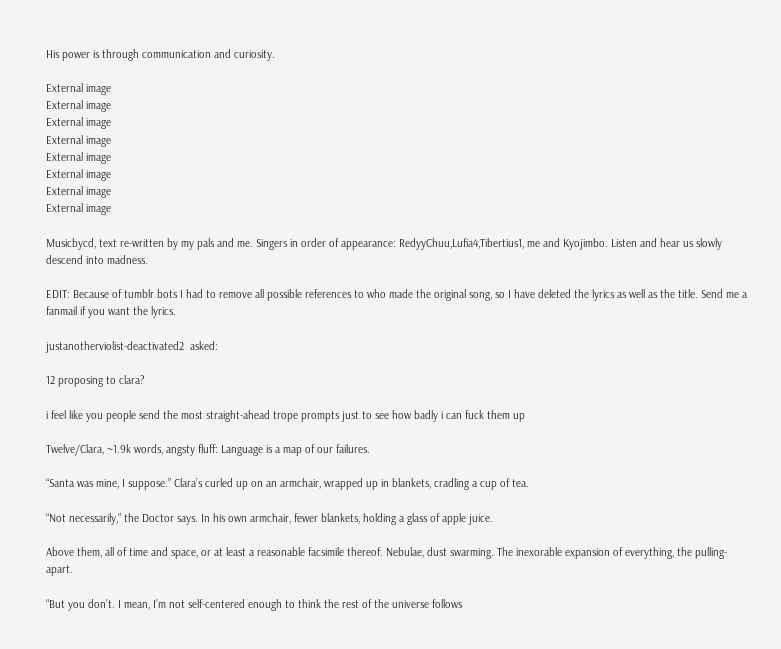His power is through communication and curiosity.

External image
External image
External image
External image
External image
External image
External image
External image

Musicbycd, text re-written by my pals and me. Singers in order of appearance: RedyyChuu,Lufia4,Tibertius1, me and Kyojimbo. Listen and hear us slowly descend into madness.

EDIT: Because of tumblr bots I had to remove all possible references to who made the original song, so I have deleted the lyrics as well as the title. Send me a fanmail if you want the lyrics.

justanotherviolist-deactivated2  asked:

12 proposing to clara?

i feel like you people send the most straight-ahead trope prompts just to see how badly i can fuck them up

Twelve/Clara, ~1.9k words, angsty fluff: Language is a map of our failures.

“Santa was mine, I suppose.” Clara’s curled up on an armchair, wrapped up in blankets, cradling a cup of tea.

“Not necessarily,” the Doctor says. In his own armchair, fewer blankets, holding a glass of apple juice.

Above them, all of time and space, or at least a reasonable facsimile thereof. Nebulae, dust swarming. The inexorable expansion of everything, the pulling-apart.

“But you don’t. I mean, I’m not self-centered enough to think the rest of the universe follows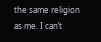the same religion as me. I can’t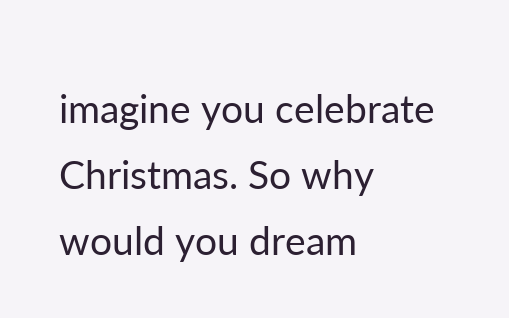imagine you celebrate Christmas. So why would you dream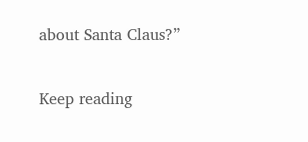about Santa Claus?”

Keep reading